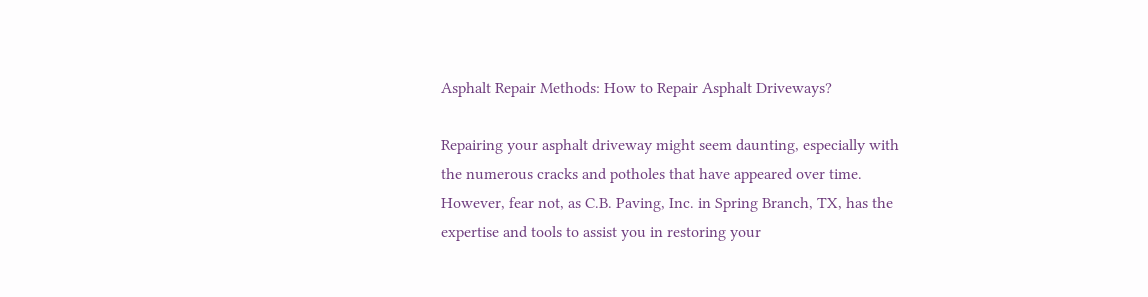Asphalt Repair Methods: How to Repair Asphalt Driveways?

Repairing your asphalt driveway might seem daunting, especially with the numerous cracks and potholes that have appeared over time. However, fear not, as C.B. Paving, Inc. in Spring Branch, TX, has the expertise and tools to assist you in restoring your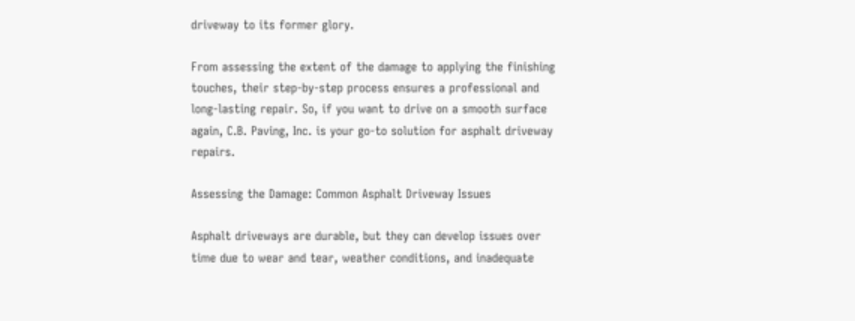driveway to its former glory.

From assessing the extent of the damage to applying the finishing touches, their step-by-step process ensures a professional and long-lasting repair. So, if you want to drive on a smooth surface again, C.B. Paving, Inc. is your go-to solution for asphalt driveway repairs.

Assessing the Damage: Common Asphalt Driveway Issues

Asphalt driveways are durable, but they can develop issues over time due to wear and tear, weather conditions, and inadequate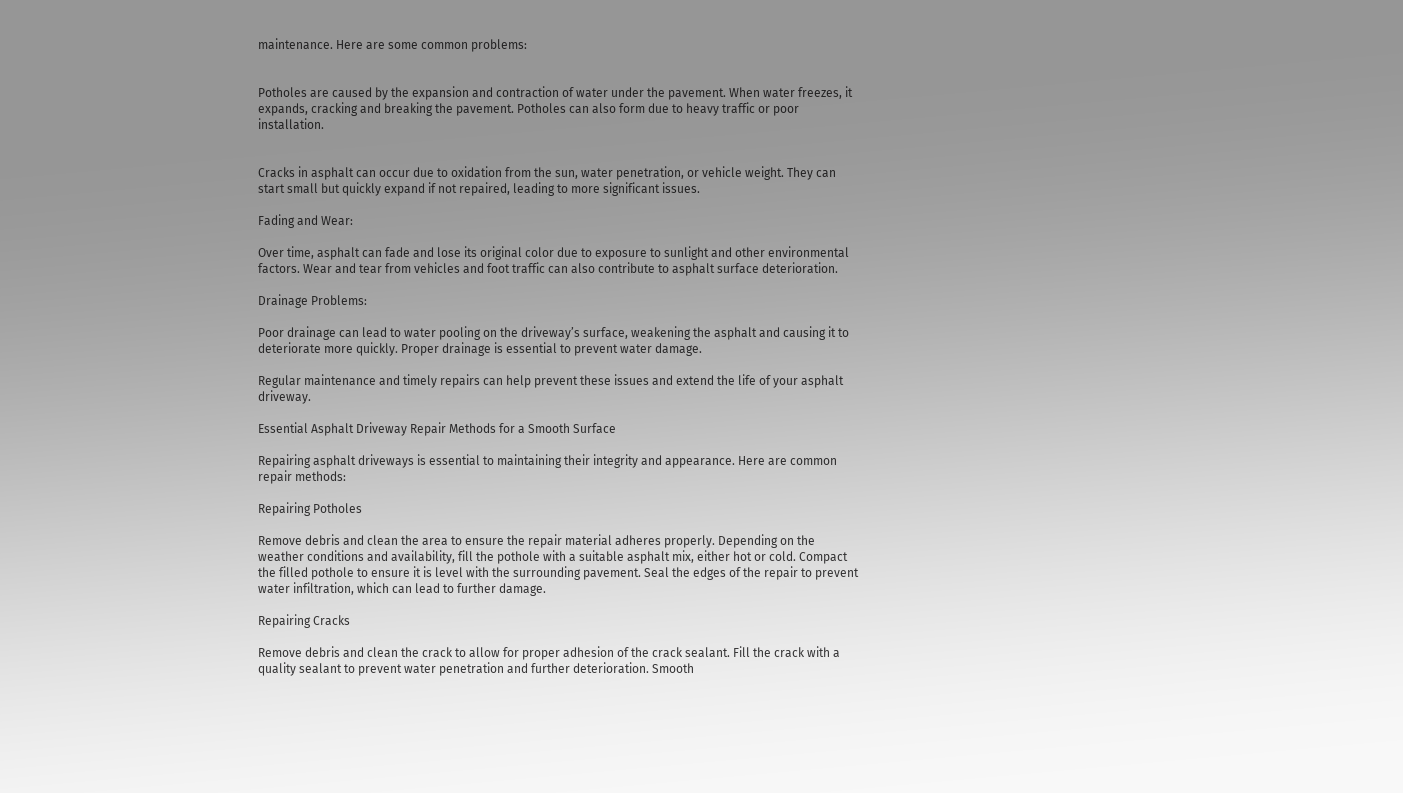maintenance. Here are some common problems:


Potholes are caused by the expansion and contraction of water under the pavement. When water freezes, it expands, cracking and breaking the pavement. Potholes can also form due to heavy traffic or poor installation.


Cracks in asphalt can occur due to oxidation from the sun, water penetration, or vehicle weight. They can start small but quickly expand if not repaired, leading to more significant issues.

Fading and Wear:

Over time, asphalt can fade and lose its original color due to exposure to sunlight and other environmental factors. Wear and tear from vehicles and foot traffic can also contribute to asphalt surface deterioration.

Drainage Problems:

Poor drainage can lead to water pooling on the driveway’s surface, weakening the asphalt and causing it to deteriorate more quickly. Proper drainage is essential to prevent water damage.

Regular maintenance and timely repairs can help prevent these issues and extend the life of your asphalt driveway.

Essential Asphalt Driveway Repair Methods for a Smooth Surface

Repairing asphalt driveways is essential to maintaining their integrity and appearance. Here are common repair methods:

Repairing Potholes

Remove debris and clean the area to ensure the repair material adheres properly. Depending on the weather conditions and availability, fill the pothole with a suitable asphalt mix, either hot or cold. Compact the filled pothole to ensure it is level with the surrounding pavement. Seal the edges of the repair to prevent water infiltration, which can lead to further damage.

Repairing Cracks

Remove debris and clean the crack to allow for proper adhesion of the crack sealant. Fill the crack with a quality sealant to prevent water penetration and further deterioration. Smooth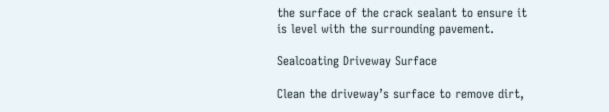the surface of the crack sealant to ensure it is level with the surrounding pavement.

Sealcoating Driveway Surface

Clean the driveway’s surface to remove dirt,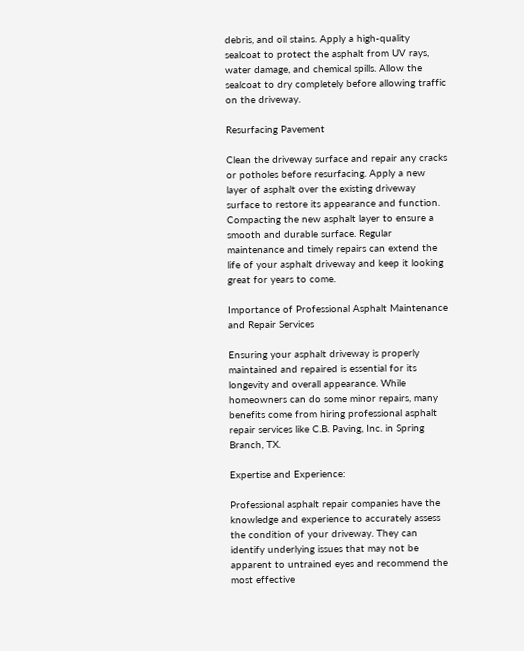debris, and oil stains. Apply a high-quality sealcoat to protect the asphalt from UV rays, water damage, and chemical spills. Allow the sealcoat to dry completely before allowing traffic on the driveway.

Resurfacing Pavement

Clean the driveway surface and repair any cracks or potholes before resurfacing. Apply a new layer of asphalt over the existing driveway surface to restore its appearance and function. Compacting the new asphalt layer to ensure a smooth and durable surface. Regular maintenance and timely repairs can extend the life of your asphalt driveway and keep it looking great for years to come.

Importance of Professional Asphalt Maintenance and Repair Services

Ensuring your asphalt driveway is properly maintained and repaired is essential for its longevity and overall appearance. While homeowners can do some minor repairs, many benefits come from hiring professional asphalt repair services like C.B. Paving, Inc. in Spring Branch, TX.

Expertise and Experience:

Professional asphalt repair companies have the knowledge and experience to accurately assess the condition of your driveway. They can identify underlying issues that may not be apparent to untrained eyes and recommend the most effective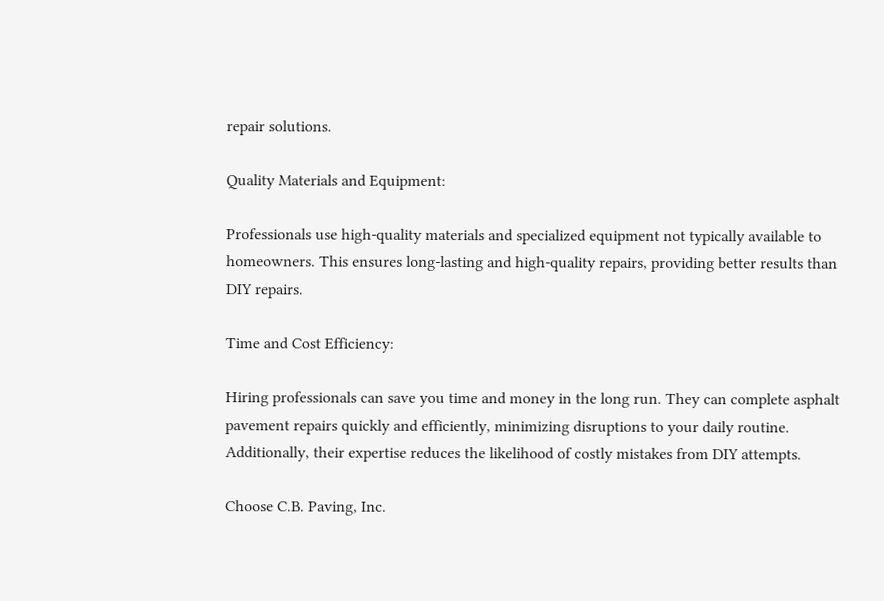repair solutions.

Quality Materials and Equipment:

Professionals use high-quality materials and specialized equipment not typically available to homeowners. This ensures long-lasting and high-quality repairs, providing better results than DIY repairs.

Time and Cost Efficiency:

Hiring professionals can save you time and money in the long run. They can complete asphalt pavement repairs quickly and efficiently, minimizing disruptions to your daily routine. Additionally, their expertise reduces the likelihood of costly mistakes from DIY attempts.

Choose C.B. Paving, Inc.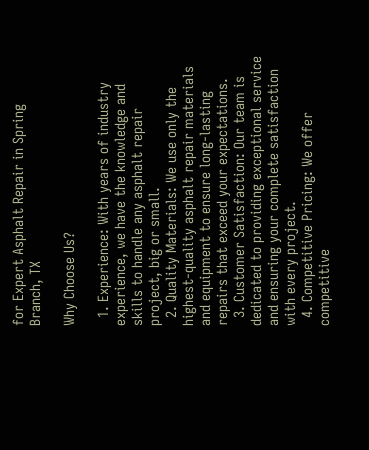for Expert Asphalt Repair in Spring Branch, TX

Why Choose Us?

  1. Experience: With years of industry experience, we have the knowledge and skills to handle any asphalt repair project, big or small.
  2. Quality Materials: We use only the highest-quality asphalt repair materials and equipment to ensure long-lasting repairs that exceed your expectations.
  3. Customer Satisfaction: Our team is dedicated to providing exceptional service and ensuring your complete satisfaction with every project.
  4. Competitive Pricing: We offer competitive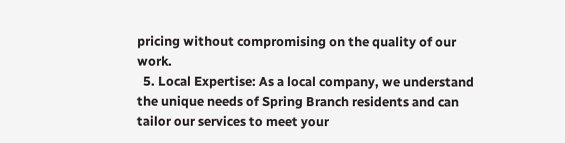pricing without compromising on the quality of our work.
  5. Local Expertise: As a local company, we understand the unique needs of Spring Branch residents and can tailor our services to meet your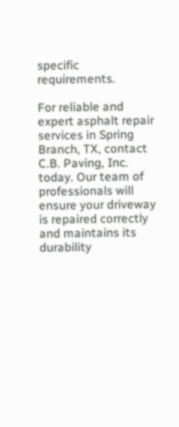specific requirements.

For reliable and expert asphalt repair services in Spring Branch, TX, contact C.B. Paving, Inc. today. Our team of professionals will ensure your driveway is repaired correctly and maintains its durability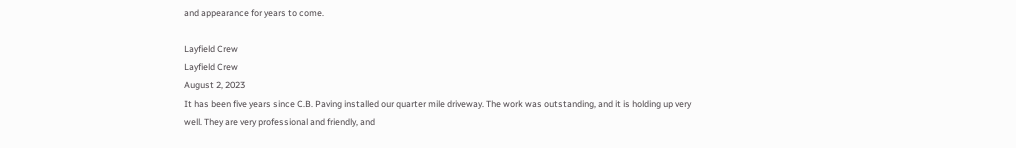and appearance for years to come.

Layfield Crew
Layfield Crew
August 2, 2023
It has been five years since C.B. Paving installed our quarter mile driveway. The work was outstanding, and it is holding up very well. They are very professional and friendly, and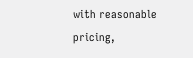with reasonable pricing,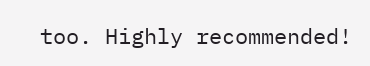too. Highly recommended!